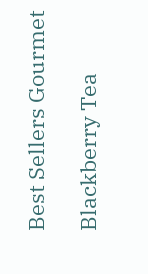Best Sellers Gourmet

Blackberry Tea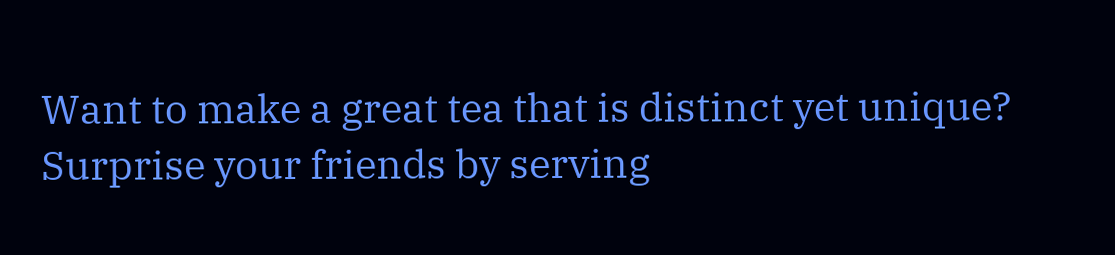Want to make a great tea that is distinct yet unique? Surprise your friends by serving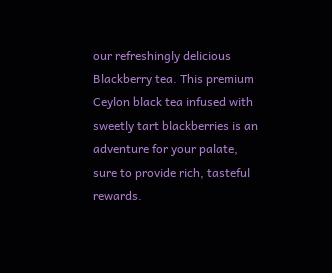our refreshingly delicious Blackberry tea. This premium Ceylon black tea infused with sweetly tart blackberries is an adventure for your palate, sure to provide rich, tasteful rewards.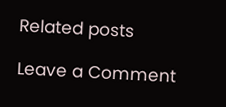Related posts

Leave a Comment